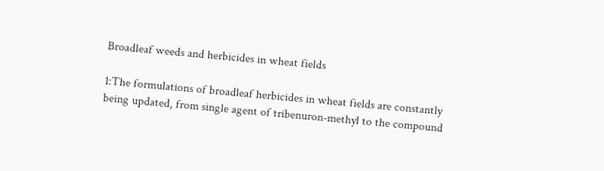Broadleaf weeds and herbicides in wheat fields

1:The formulations of broadleaf herbicides in wheat fields are constantly being updated, from single agent of tribenuron-methyl to the compound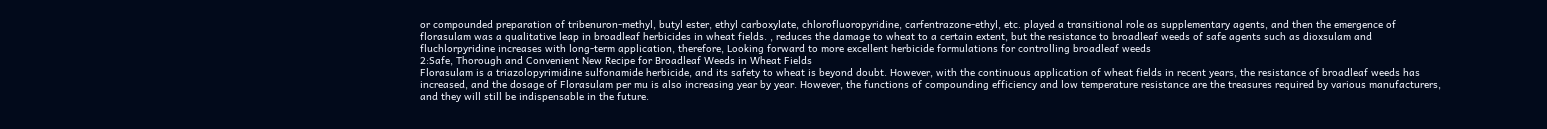or compounded preparation of tribenuron-methyl, butyl ester, ethyl carboxylate, chlorofluoropyridine, carfentrazone-ethyl, etc. played a transitional role as supplementary agents, and then the emergence of florasulam was a qualitative leap in broadleaf herbicides in wheat fields. , reduces the damage to wheat to a certain extent, but the resistance to broadleaf weeds of safe agents such as dioxsulam and fluchlorpyridine increases with long-term application, therefore, Looking forward to more excellent herbicide formulations for controlling broadleaf weeds
2:Safe, Thorough and Convenient New Recipe for Broadleaf Weeds in Wheat Fields
Florasulam is a triazolopyrimidine sulfonamide herbicide, and its safety to wheat is beyond doubt. However, with the continuous application of wheat fields in recent years, the resistance of broadleaf weeds has increased, and the dosage of Florasulam per mu is also increasing year by year. However, the functions of compounding efficiency and low temperature resistance are the treasures required by various manufacturers, and they will still be indispensable in the future.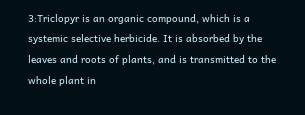3:Triclopyr is an organic compound, which is a systemic selective herbicide. It is absorbed by the leaves and roots of plants, and is transmitted to the whole plant in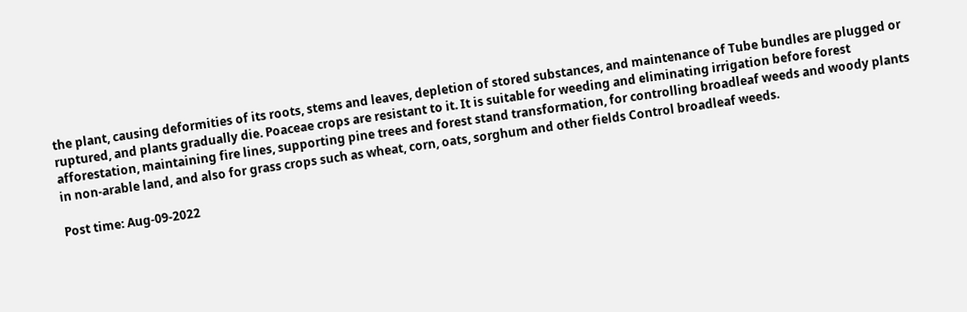the plant, causing deformities of its roots, stems and leaves, depletion of stored substances, and maintenance of Tube bundles are plugged or ruptured, and plants gradually die. Poaceae crops are resistant to it. It is suitable for weeding and eliminating irrigation before forest afforestation, maintaining fire lines, supporting pine trees and forest stand transformation, for controlling broadleaf weeds and woody plants in non-arable land, and also for grass crops such as wheat, corn, oats, sorghum and other fields Control broadleaf weeds.

Post time: Aug-09-2022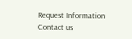Request Information Contact us